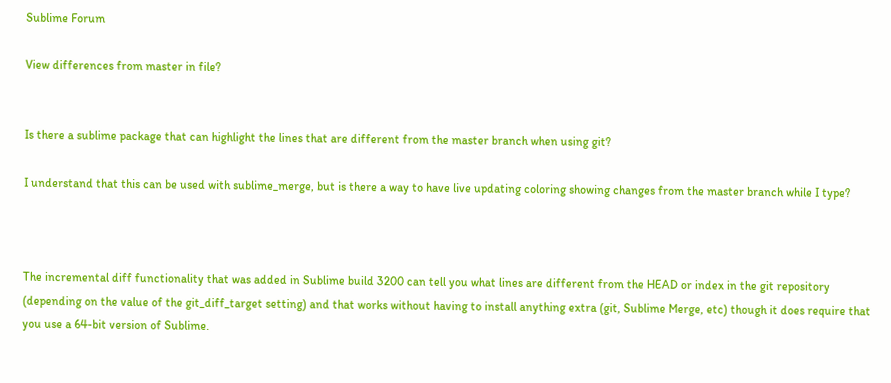Sublime Forum

View differences from master in file?


Is there a sublime package that can highlight the lines that are different from the master branch when using git?

I understand that this can be used with sublime_merge, but is there a way to have live updating coloring showing changes from the master branch while I type?



The incremental diff functionality that was added in Sublime build 3200 can tell you what lines are different from the HEAD or index in the git repository (depending on the value of the git_diff_target setting) and that works without having to install anything extra (git, Sublime Merge, etc) though it does require that you use a 64-bit version of Sublime.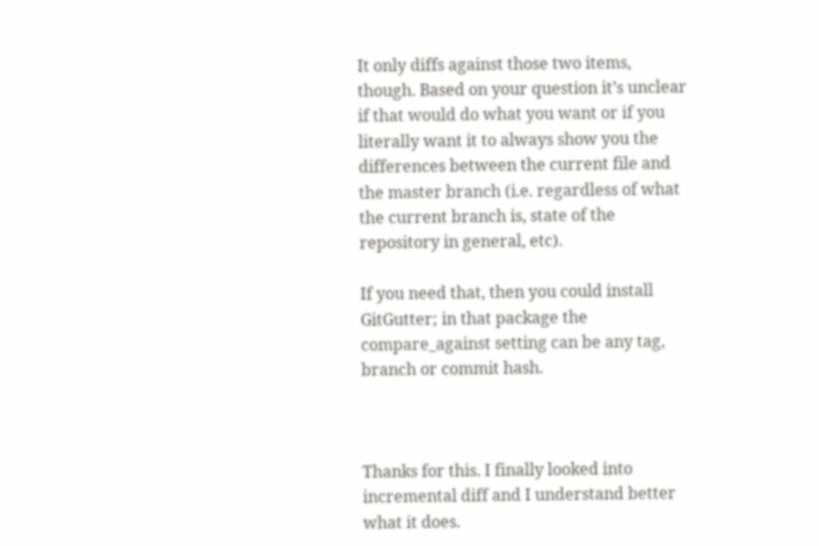It only diffs against those two items, though. Based on your question it’s unclear if that would do what you want or if you literally want it to always show you the differences between the current file and the master branch (i.e. regardless of what the current branch is, state of the repository in general, etc).

If you need that, then you could install GitGutter; in that package the compare_against setting can be any tag, branch or commit hash.



Thanks for this. I finally looked into incremental diff and I understand better what it does.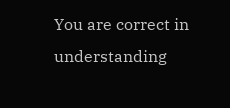You are correct in understanding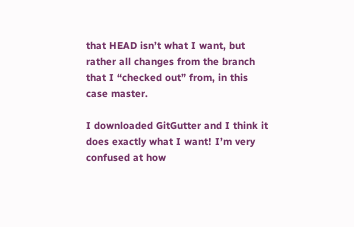that HEAD isn’t what I want, but rather all changes from the branch that I “checked out” from, in this case master.

I downloaded GitGutter and I think it does exactly what I want! I’m very confused at how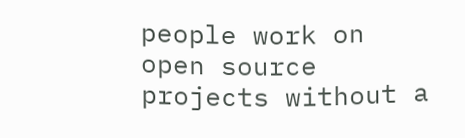people work on open source projects without a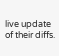live update of their diffs.